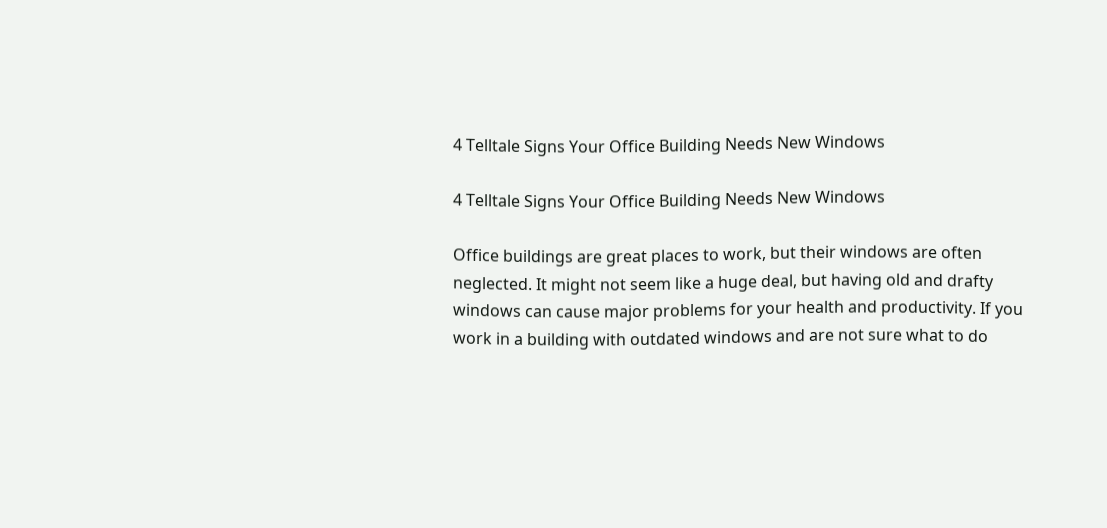4 Telltale Signs Your Office Building Needs New Windows

4 Telltale Signs Your Office Building Needs New Windows

Office buildings are great places to work, but their windows are often neglected. It might not seem like a huge deal, but having old and drafty windows can cause major problems for your health and productivity. If you work in a building with outdated windows and are not sure what to do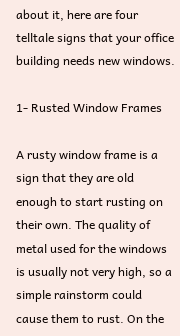about it, here are four telltale signs that your office building needs new windows.

1- Rusted Window Frames

A rusty window frame is a sign that they are old enough to start rusting on their own. The quality of metal used for the windows is usually not very high, so a simple rainstorm could cause them to rust. On the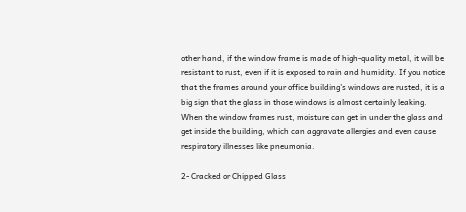other hand, if the window frame is made of high-quality metal, it will be resistant to rust, even if it is exposed to rain and humidity. If you notice that the frames around your office building’s windows are rusted, it is a big sign that the glass in those windows is almost certainly leaking. When the window frames rust, moisture can get in under the glass and get inside the building, which can aggravate allergies and even cause respiratory illnesses like pneumonia.

2- Cracked or Chipped Glass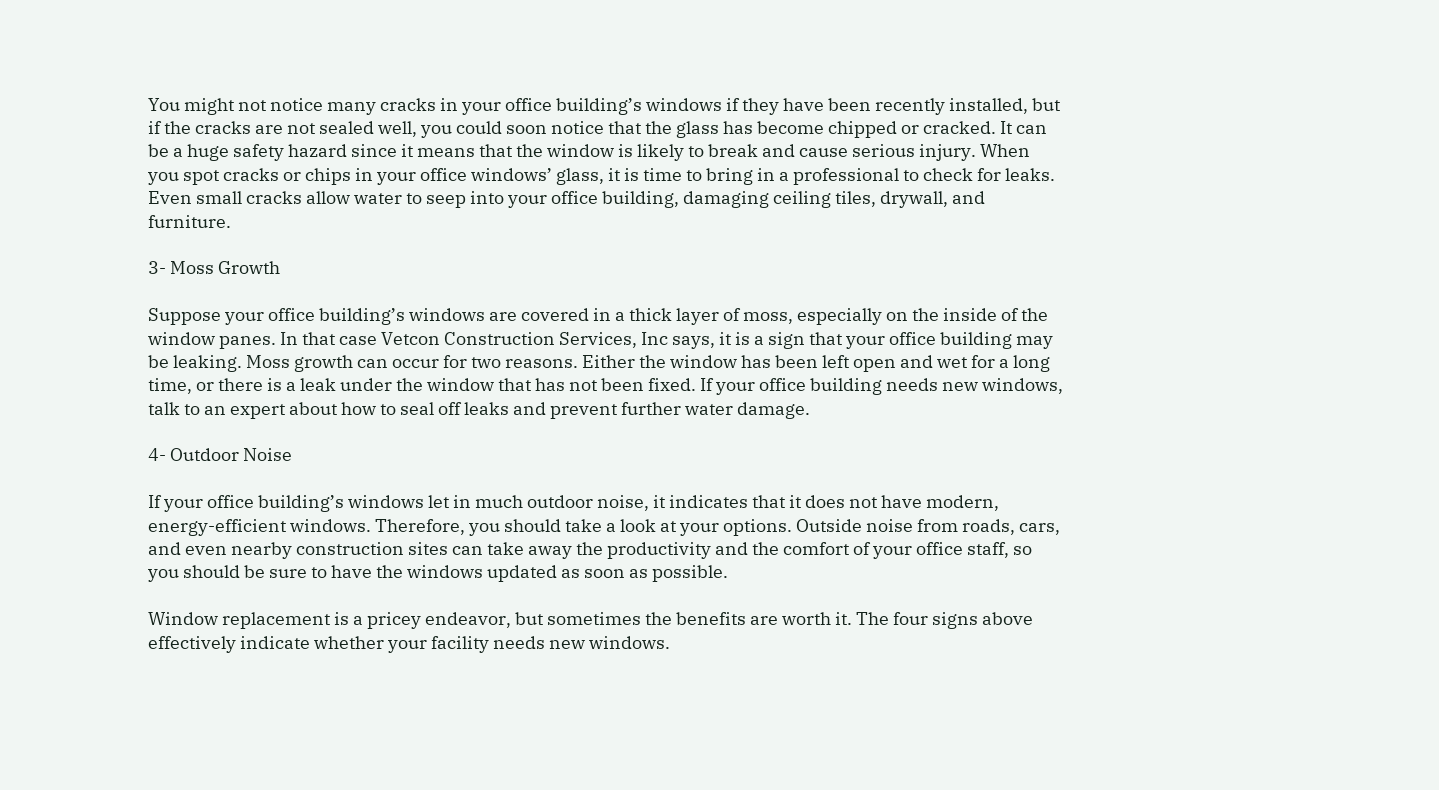You might not notice many cracks in your office building’s windows if they have been recently installed, but if the cracks are not sealed well, you could soon notice that the glass has become chipped or cracked. It can be a huge safety hazard since it means that the window is likely to break and cause serious injury. When you spot cracks or chips in your office windows’ glass, it is time to bring in a professional to check for leaks. Even small cracks allow water to seep into your office building, damaging ceiling tiles, drywall, and furniture.

3- Moss Growth

Suppose your office building’s windows are covered in a thick layer of moss, especially on the inside of the window panes. In that case Vetcon Construction Services, Inc says, it is a sign that your office building may be leaking. Moss growth can occur for two reasons. Either the window has been left open and wet for a long time, or there is a leak under the window that has not been fixed. If your office building needs new windows, talk to an expert about how to seal off leaks and prevent further water damage.

4- Outdoor Noise

If your office building’s windows let in much outdoor noise, it indicates that it does not have modern, energy-efficient windows. Therefore, you should take a look at your options. Outside noise from roads, cars, and even nearby construction sites can take away the productivity and the comfort of your office staff, so you should be sure to have the windows updated as soon as possible.

Window replacement is a pricey endeavor, but sometimes the benefits are worth it. The four signs above effectively indicate whether your facility needs new windows.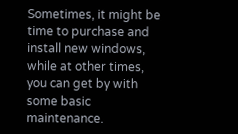Sometimes, it might be time to purchase and install new windows, while at other times, you can get by with some basic maintenance.